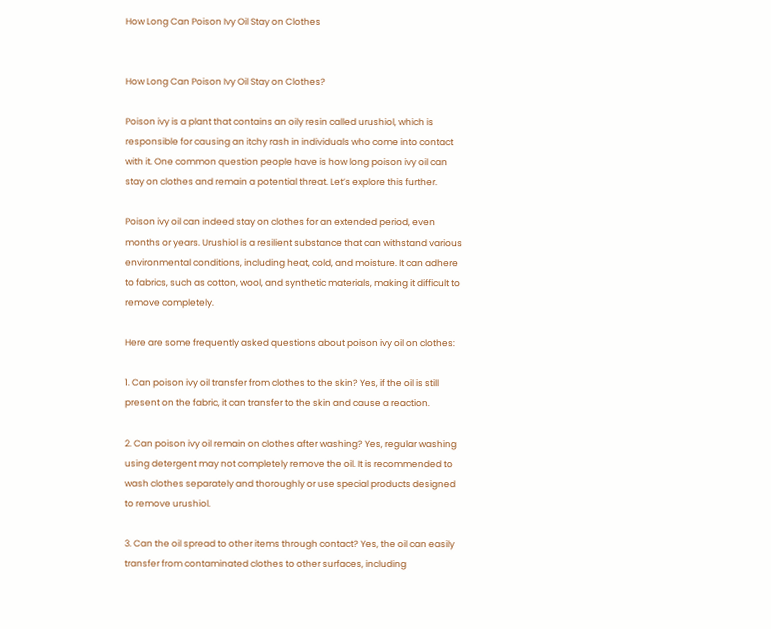How Long Can Poison Ivy Oil Stay on Clothes


How Long Can Poison Ivy Oil Stay on Clothes?

Poison ivy is a plant that contains an oily resin called urushiol, which is responsible for causing an itchy rash in individuals who come into contact with it. One common question people have is how long poison ivy oil can stay on clothes and remain a potential threat. Let’s explore this further.

Poison ivy oil can indeed stay on clothes for an extended period, even months or years. Urushiol is a resilient substance that can withstand various environmental conditions, including heat, cold, and moisture. It can adhere to fabrics, such as cotton, wool, and synthetic materials, making it difficult to remove completely.

Here are some frequently asked questions about poison ivy oil on clothes:

1. Can poison ivy oil transfer from clothes to the skin? Yes, if the oil is still present on the fabric, it can transfer to the skin and cause a reaction.

2. Can poison ivy oil remain on clothes after washing? Yes, regular washing using detergent may not completely remove the oil. It is recommended to wash clothes separately and thoroughly or use special products designed to remove urushiol.

3. Can the oil spread to other items through contact? Yes, the oil can easily transfer from contaminated clothes to other surfaces, including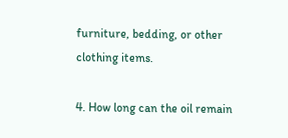furniture, bedding, or other clothing items.

4. How long can the oil remain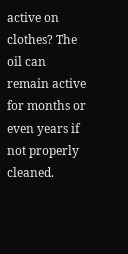active on clothes? The oil can remain active for months or even years if not properly cleaned.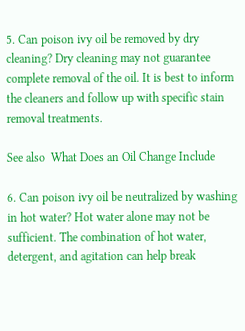5. Can poison ivy oil be removed by dry cleaning? Dry cleaning may not guarantee complete removal of the oil. It is best to inform the cleaners and follow up with specific stain removal treatments.

See also  What Does an Oil Change Include

6. Can poison ivy oil be neutralized by washing in hot water? Hot water alone may not be sufficient. The combination of hot water, detergent, and agitation can help break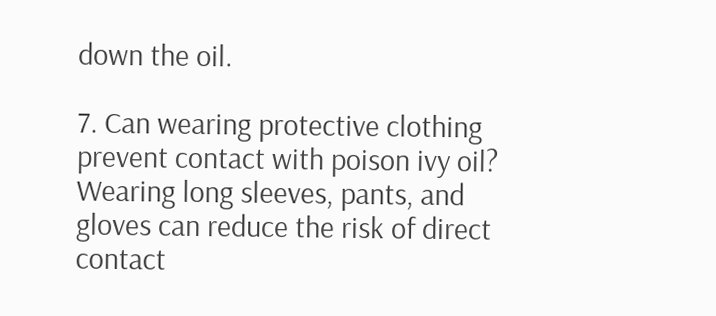down the oil.

7. Can wearing protective clothing prevent contact with poison ivy oil? Wearing long sleeves, pants, and gloves can reduce the risk of direct contact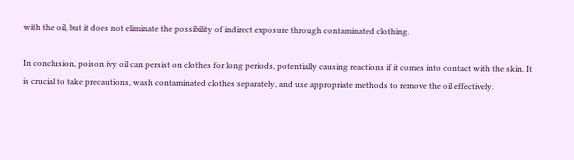with the oil, but it does not eliminate the possibility of indirect exposure through contaminated clothing.

In conclusion, poison ivy oil can persist on clothes for long periods, potentially causing reactions if it comes into contact with the skin. It is crucial to take precautions, wash contaminated clothes separately, and use appropriate methods to remove the oil effectively.